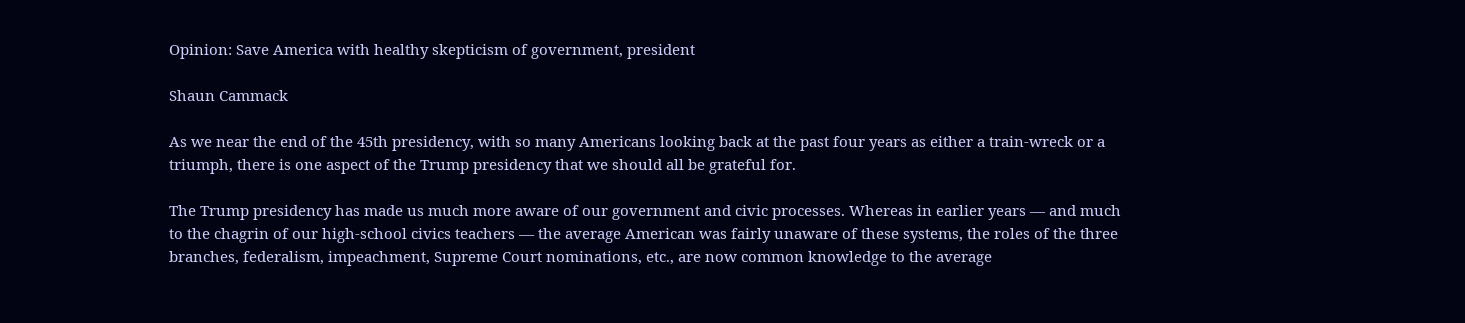Opinion: Save America with healthy skepticism of government, president

Shaun Cammack

As we near the end of the 45th presidency, with so many Americans looking back at the past four years as either a train-wreck or a triumph, there is one aspect of the Trump presidency that we should all be grateful for.

The Trump presidency has made us much more aware of our government and civic processes. Whereas in earlier years — and much to the chagrin of our high-school civics teachers — the average American was fairly unaware of these systems, the roles of the three branches, federalism, impeachment, Supreme Court nominations, etc., are now common knowledge to the average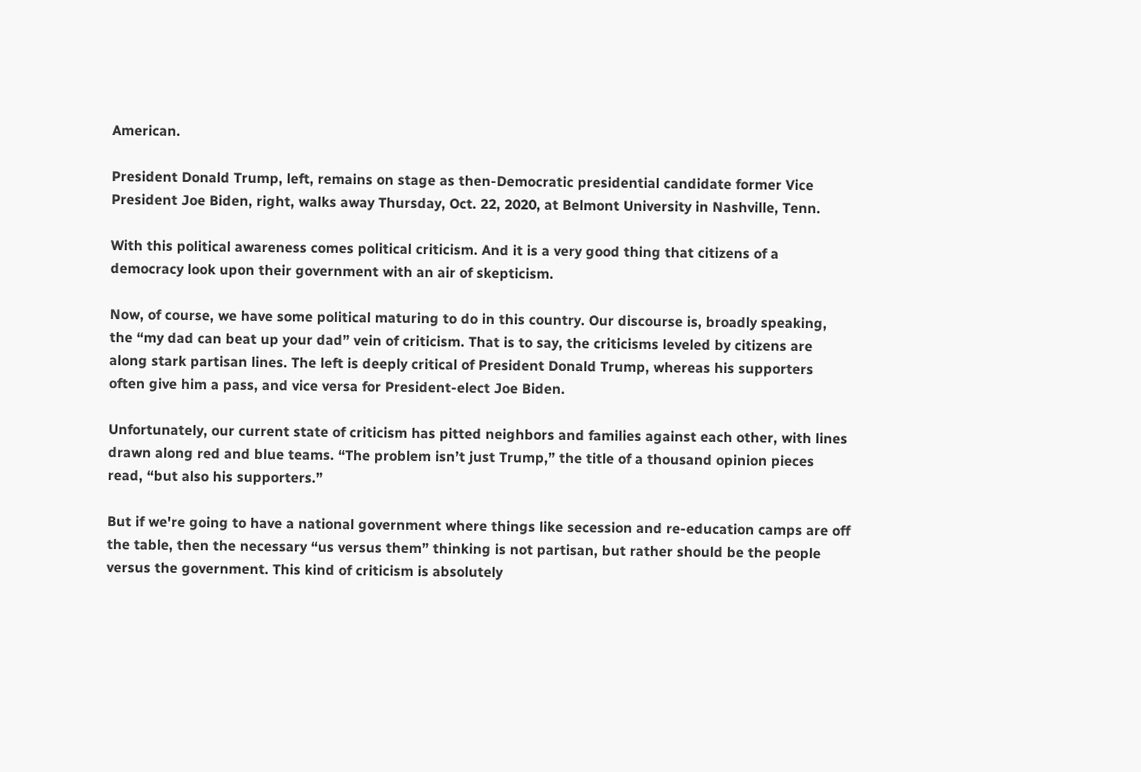American.

President Donald Trump, left, remains on stage as then-Democratic presidential candidate former Vice President Joe Biden, right, walks away Thursday, Oct. 22, 2020, at Belmont University in Nashville, Tenn.

With this political awareness comes political criticism. And it is a very good thing that citizens of a democracy look upon their government with an air of skepticism.

Now, of course, we have some political maturing to do in this country. Our discourse is, broadly speaking, the “my dad can beat up your dad” vein of criticism. That is to say, the criticisms leveled by citizens are along stark partisan lines. The left is deeply critical of President Donald Trump, whereas his supporters often give him a pass, and vice versa for President-elect Joe Biden.

Unfortunately, our current state of criticism has pitted neighbors and families against each other, with lines drawn along red and blue teams. “The problem isn’t just Trump,” the title of a thousand opinion pieces read, “but also his supporters.”

But if we're going to have a national government where things like secession and re-education camps are off the table, then the necessary “us versus them” thinking is not partisan, but rather should be the people versus the government. This kind of criticism is absolutely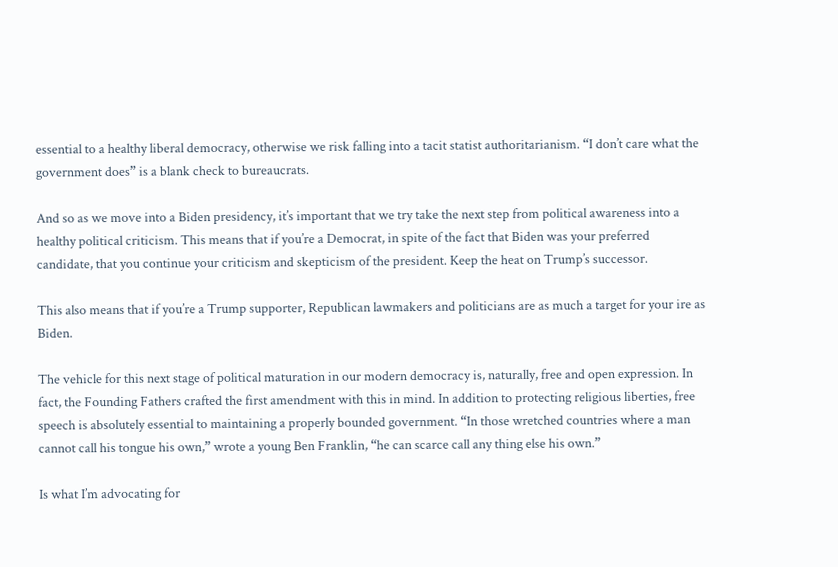essential to a healthy liberal democracy, otherwise we risk falling into a tacit statist authoritarianism. “I don’t care what the government does” is a blank check to bureaucrats.

And so as we move into a Biden presidency, it’s important that we try take the next step from political awareness into a healthy political criticism. This means that if you’re a Democrat, in spite of the fact that Biden was your preferred candidate, that you continue your criticism and skepticism of the president. Keep the heat on Trump’s successor.

This also means that if you’re a Trump supporter, Republican lawmakers and politicians are as much a target for your ire as Biden.

The vehicle for this next stage of political maturation in our modern democracy is, naturally, free and open expression. In fact, the Founding Fathers crafted the first amendment with this in mind. In addition to protecting religious liberties, free speech is absolutely essential to maintaining a properly bounded government. “In those wretched countries where a man cannot call his tongue his own,” wrote a young Ben Franklin, “he can scarce call any thing else his own.”

Is what I’m advocating for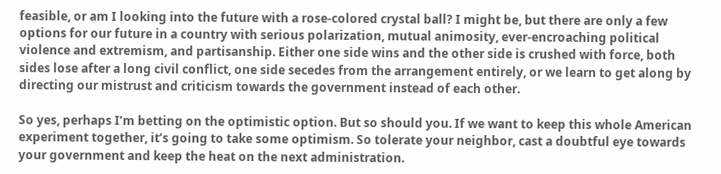feasible, or am I looking into the future with a rose-colored crystal ball? I might be, but there are only a few options for our future in a country with serious polarization, mutual animosity, ever-encroaching political violence and extremism, and partisanship. Either one side wins and the other side is crushed with force, both sides lose after a long civil conflict, one side secedes from the arrangement entirely, or we learn to get along by directing our mistrust and criticism towards the government instead of each other.

So yes, perhaps I’m betting on the optimistic option. But so should you. If we want to keep this whole American experiment together, it’s going to take some optimism. So tolerate your neighbor, cast a doubtful eye towards your government and keep the heat on the next administration.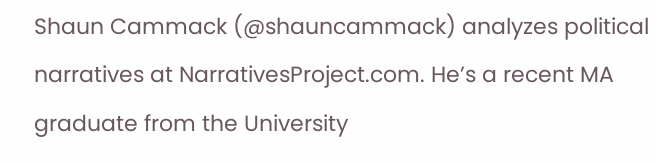Shaun Cammack (@shauncammack) analyzes political narratives at NarrativesProject.com. He’s a recent MA graduate from the University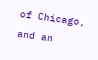of Chicago, and an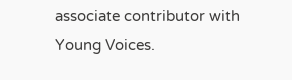associate contributor with Young Voices.